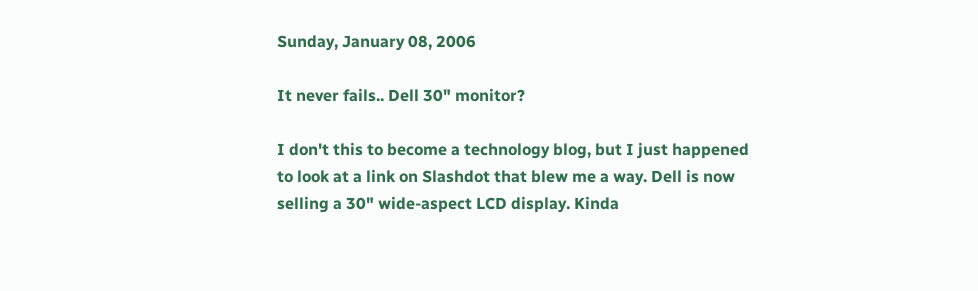Sunday, January 08, 2006

It never fails.. Dell 30" monitor?

I don't this to become a technology blog, but I just happened to look at a link on Slashdot that blew me a way. Dell is now selling a 30" wide-aspect LCD display. Kinda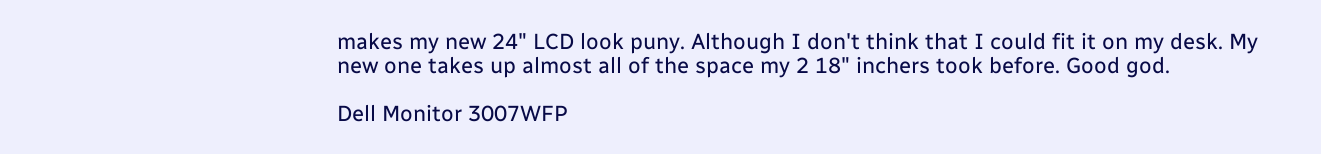makes my new 24" LCD look puny. Although I don't think that I could fit it on my desk. My new one takes up almost all of the space my 2 18" inchers took before. Good god.

Dell Monitor 3007WFP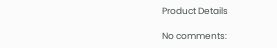Product Details

No comments: